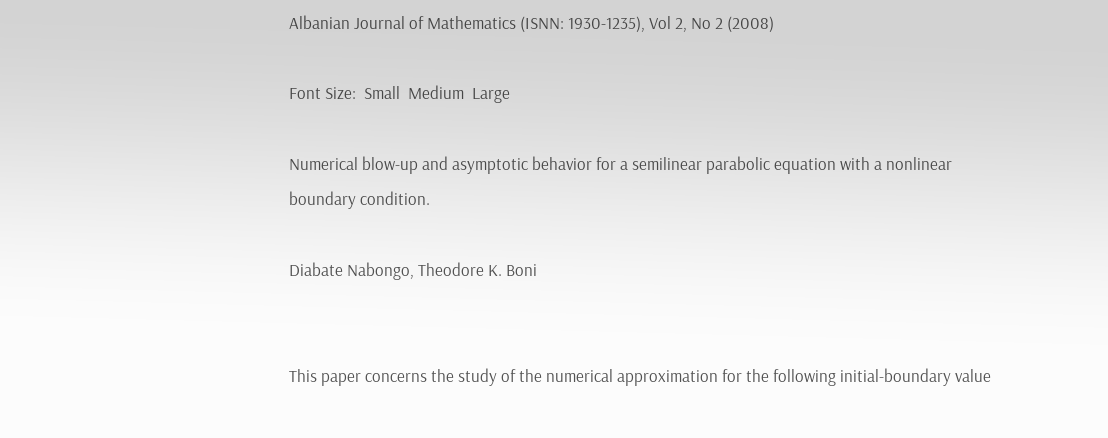Albanian Journal of Mathematics (ISNN: 1930-1235), Vol 2, No 2 (2008)

Font Size:  Small  Medium  Large

Numerical blow-up and asymptotic behavior for a semilinear parabolic equation with a nonlinear boundary condition.

Diabate Nabongo, Theodore K. Boni


This paper concerns the study of the numerical approximation for the following initial-boundary value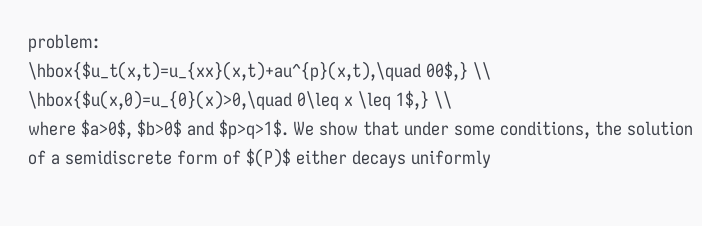problem:
\hbox{$u_t(x,t)=u_{xx}(x,t)+au^{p}(x,t),\quad 00$,} \\
\hbox{$u(x,0)=u_{0}(x)>0,\quad 0\leq x \leq 1$,} \\
where $a>0$, $b>0$ and $p>q>1$. We show that under some conditions, the solution of a semidiscrete form of $(P)$ either decays uniformly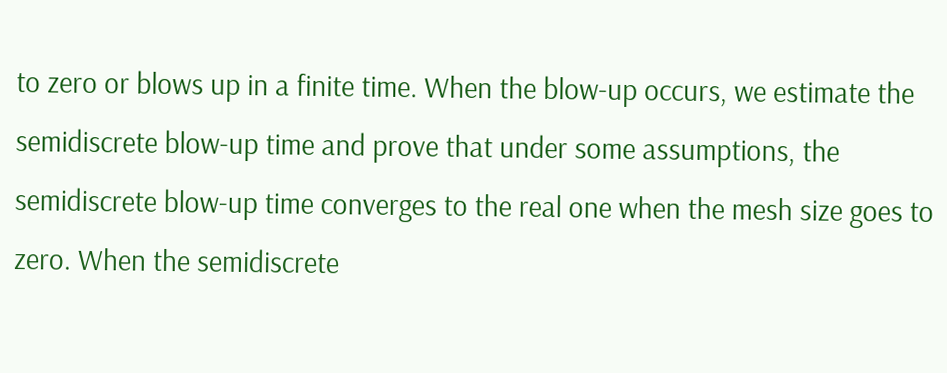to zero or blows up in a finite time. When the blow-up occurs, we estimate the semidiscrete blow-up time and prove that under some assumptions, the semidiscrete blow-up time converges to the real one when the mesh size goes to zero. When the semidiscrete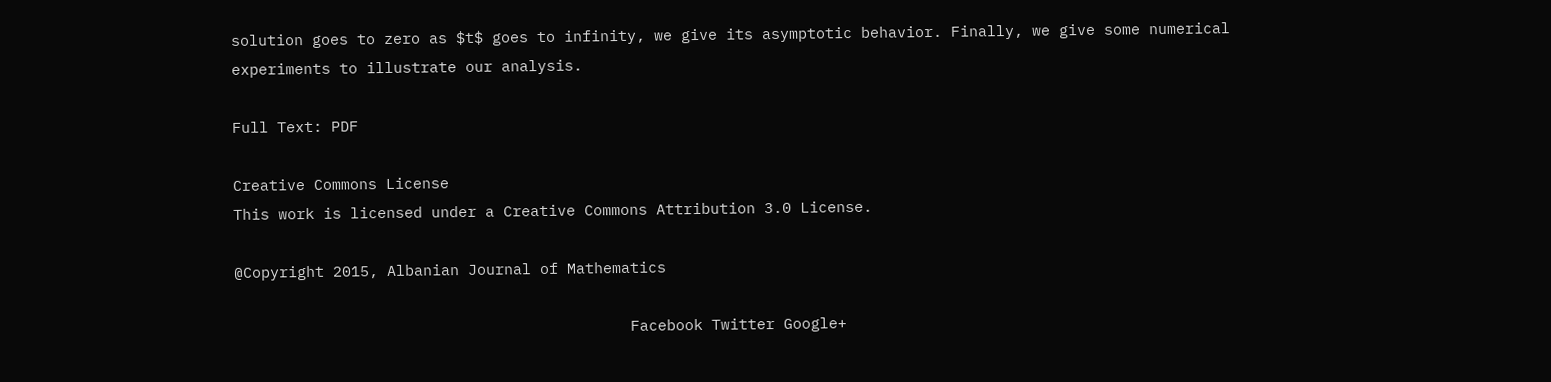solution goes to zero as $t$ goes to infinity, we give its asymptotic behavior. Finally, we give some numerical experiments to illustrate our analysis.

Full Text: PDF

Creative Commons License
This work is licensed under a Creative Commons Attribution 3.0 License.

@Copyright 2015, Albanian Journal of Mathematics

                                            Facebook Twitter Google+